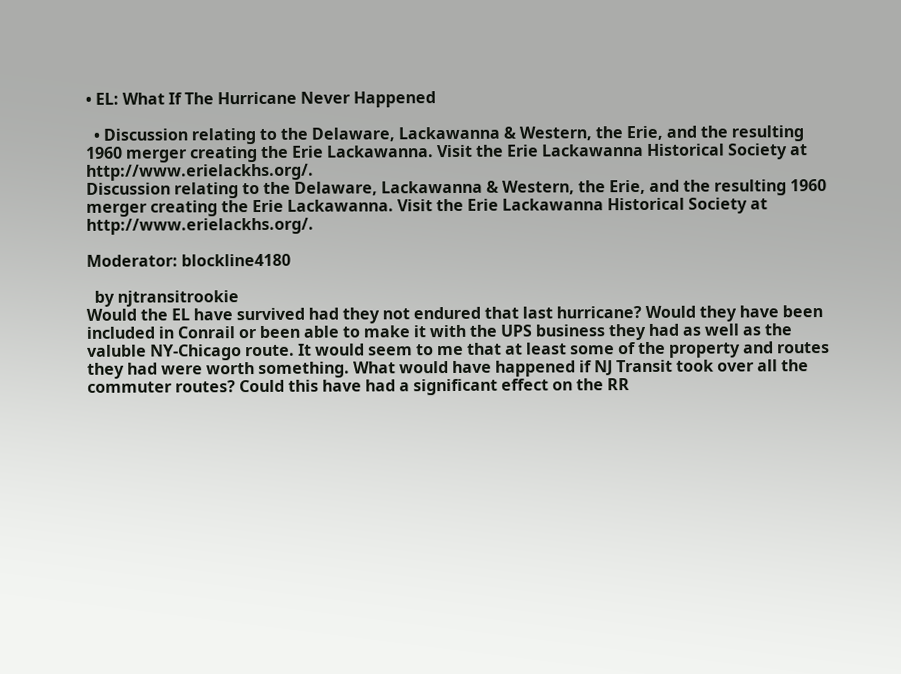• EL: What If The Hurricane Never Happened

  • Discussion relating to the Delaware, Lackawanna & Western, the Erie, and the resulting 1960 merger creating the Erie Lackawanna. Visit the Erie Lackawanna Historical Society at http://www.erielackhs.org/.
Discussion relating to the Delaware, Lackawanna & Western, the Erie, and the resulting 1960 merger creating the Erie Lackawanna. Visit the Erie Lackawanna Historical Society at http://www.erielackhs.org/.

Moderator: blockline4180

  by njtransitrookie
Would the EL have survived had they not endured that last hurricane? Would they have been included in Conrail or been able to make it with the UPS business they had as well as the valuble NY-Chicago route. It would seem to me that at least some of the property and routes they had were worth something. What would have happened if NJ Transit took over all the commuter routes? Could this have had a significant effect on the RR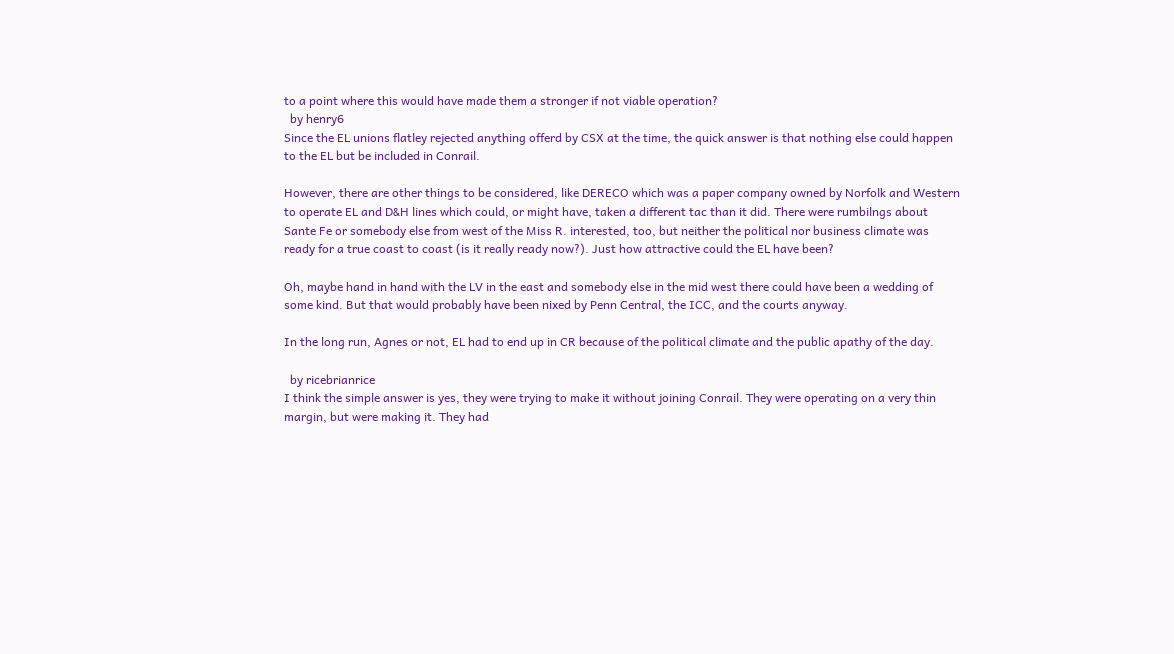to a point where this would have made them a stronger if not viable operation?
  by henry6
Since the EL unions flatley rejected anything offerd by CSX at the time, the quick answer is that nothing else could happen to the EL but be included in Conrail.

However, there are other things to be considered, like DERECO which was a paper company owned by Norfolk and Western to operate EL and D&H lines which could, or might have, taken a different tac than it did. There were rumbilngs about Sante Fe or somebody else from west of the Miss R. interested, too, but neither the political nor business climate was ready for a true coast to coast (is it really ready now?). Just how attractive could the EL have been?

Oh, maybe hand in hand with the LV in the east and somebody else in the mid west there could have been a wedding of some kind. But that would probably have been nixed by Penn Central, the ICC, and the courts anyway.

In the long run, Agnes or not, EL had to end up in CR because of the political climate and the public apathy of the day.

  by ricebrianrice
I think the simple answer is yes, they were trying to make it without joining Conrail. They were operating on a very thin margin, but were making it. They had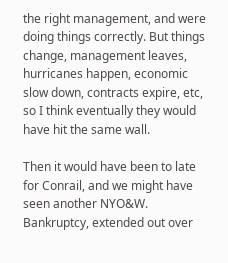the right management, and were doing things correctly. But things change, management leaves, hurricanes happen, economic slow down, contracts expire, etc, so I think eventually they would have hit the same wall.

Then it would have been to late for Conrail, and we might have seen another NYO&W. Bankruptcy, extended out over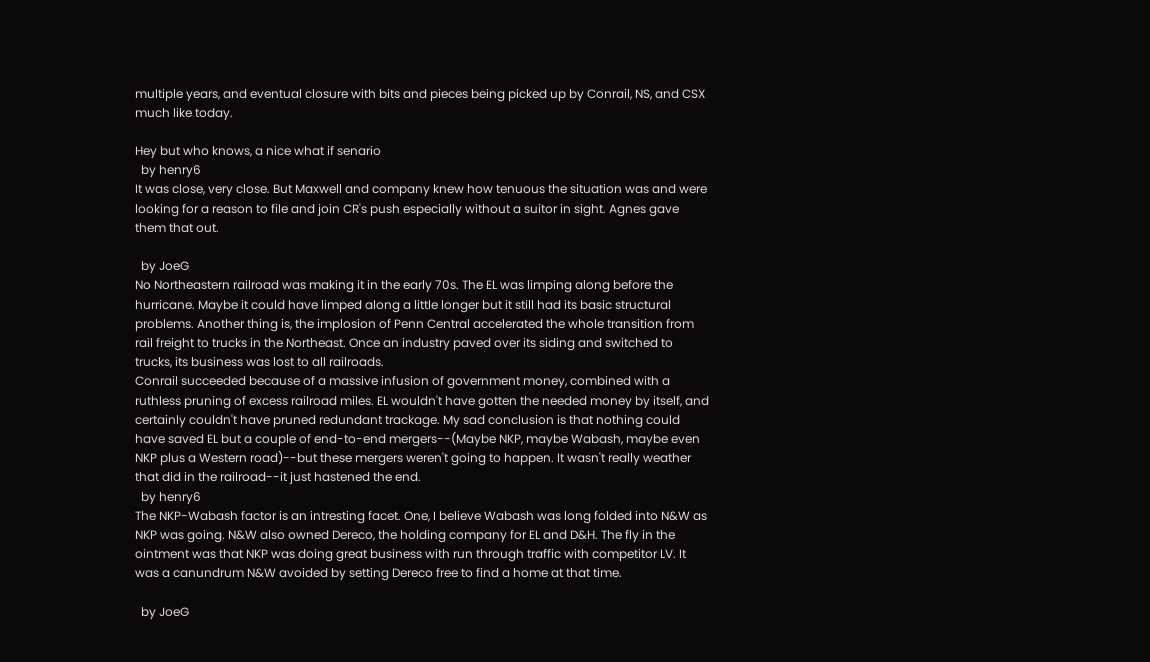multiple years, and eventual closure with bits and pieces being picked up by Conrail, NS, and CSX much like today.

Hey but who knows, a nice what if senario
  by henry6
It was close, very close. But Maxwell and company knew how tenuous the situation was and were looking for a reason to file and join CR's push especially without a suitor in sight. Agnes gave them that out.

  by JoeG
No Northeastern railroad was making it in the early 70s. The EL was limping along before the hurricane. Maybe it could have limped along a little longer but it still had its basic structural problems. Another thing is, the implosion of Penn Central accelerated the whole transition from rail freight to trucks in the Northeast. Once an industry paved over its siding and switched to trucks, its business was lost to all railroads.
Conrail succeeded because of a massive infusion of government money, combined with a ruthless pruning of excess railroad miles. EL wouldn't have gotten the needed money by itself, and certainly couldn't have pruned redundant trackage. My sad conclusion is that nothing could have saved EL but a couple of end-to-end mergers--(Maybe NKP, maybe Wabash, maybe even NKP plus a Western road)--but these mergers weren't going to happen. It wasn't really weather that did in the railroad--it just hastened the end.
  by henry6
The NKP-Wabash factor is an intresting facet. One, I believe Wabash was long folded into N&W as NKP was going. N&W also owned Dereco, the holding company for EL and D&H. The fly in the ointment was that NKP was doing great business with run through traffic with competitor LV. It was a canundrum N&W avoided by setting Dereco free to find a home at that time.

  by JoeG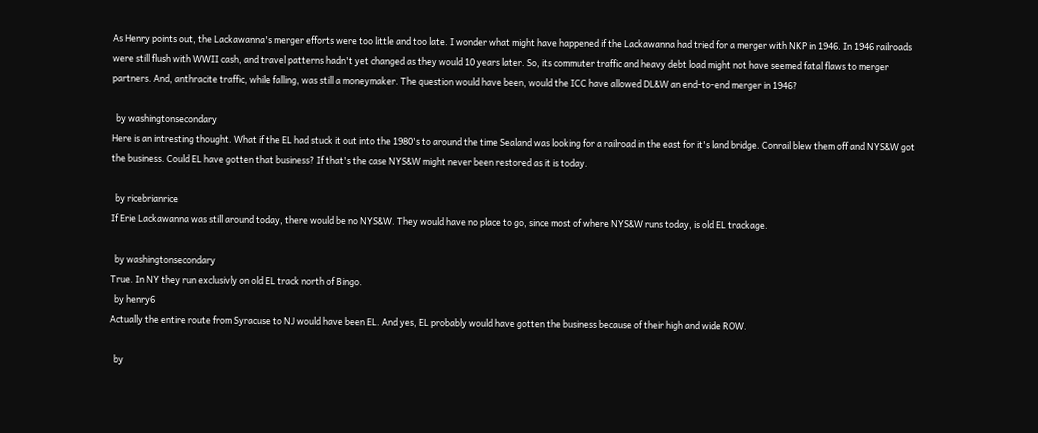As Henry points out, the Lackawanna's merger efforts were too little and too late. I wonder what might have happened if the Lackawanna had tried for a merger with NKP in 1946. In 1946 railroads were still flush with WWII cash, and travel patterns hadn't yet changed as they would 10 years later. So, its commuter traffic and heavy debt load might not have seemed fatal flaws to merger partners. And, anthracite traffic, while falling, was still a moneymaker. The question would have been, would the ICC have allowed DL&W an end-to-end merger in 1946?

  by washingtonsecondary
Here is an intresting thought. What if the EL had stuck it out into the 1980's to around the time Sealand was looking for a railroad in the east for it's land bridge. Conrail blew them off and NYS&W got the business. Could EL have gotten that business? If that's the case NYS&W might never been restored as it is today.

  by ricebrianrice
If Erie Lackawanna was still around today, there would be no NYS&W. They would have no place to go, since most of where NYS&W runs today, is old EL trackage.

  by washingtonsecondary
True. In NY they run exclusivly on old EL track north of Bingo.
  by henry6
Actually the entire route from Syracuse to NJ would have been EL. And yes, EL probably would have gotten the business because of their high and wide ROW.

  by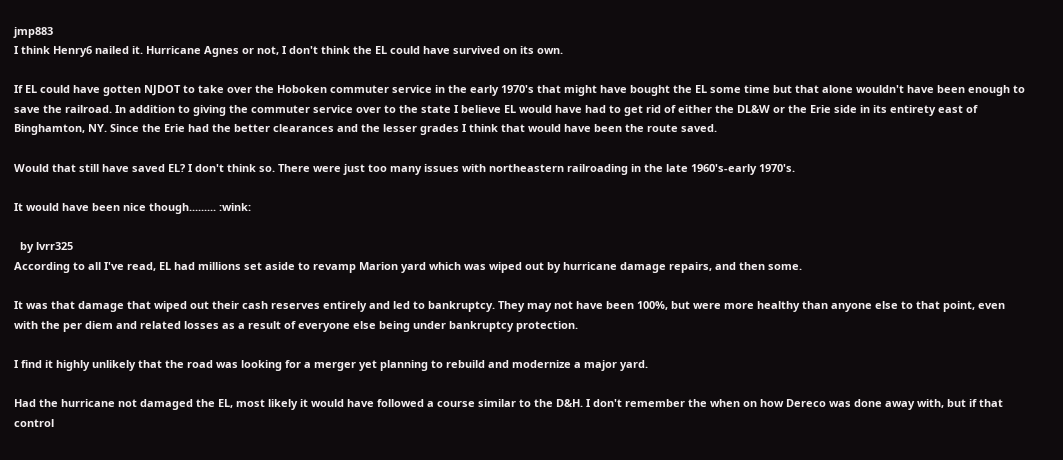jmp883
I think Henry6 nailed it. Hurricane Agnes or not, I don't think the EL could have survived on its own.

If EL could have gotten NJDOT to take over the Hoboken commuter service in the early 1970's that might have bought the EL some time but that alone wouldn't have been enough to save the railroad. In addition to giving the commuter service over to the state I believe EL would have had to get rid of either the DL&W or the Erie side in its entirety east of Binghamton, NY. Since the Erie had the better clearances and the lesser grades I think that would have been the route saved.

Would that still have saved EL? I don't think so. There were just too many issues with northeastern railroading in the late 1960's-early 1970's.

It would have been nice though......... :wink:

  by lvrr325
According to all I've read, EL had millions set aside to revamp Marion yard which was wiped out by hurricane damage repairs, and then some.

It was that damage that wiped out their cash reserves entirely and led to bankruptcy. They may not have been 100%, but were more healthy than anyone else to that point, even with the per diem and related losses as a result of everyone else being under bankruptcy protection.

I find it highly unlikely that the road was looking for a merger yet planning to rebuild and modernize a major yard.

Had the hurricane not damaged the EL, most likely it would have followed a course similar to the D&H. I don't remember the when on how Dereco was done away with, but if that control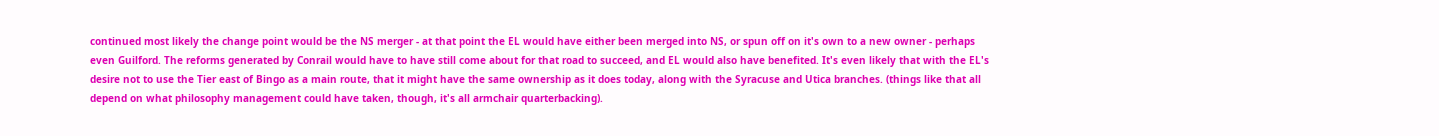continued most likely the change point would be the NS merger - at that point the EL would have either been merged into NS, or spun off on it's own to a new owner - perhaps even Guilford. The reforms generated by Conrail would have to have still come about for that road to succeed, and EL would also have benefited. It's even likely that with the EL's desire not to use the Tier east of Bingo as a main route, that it might have the same ownership as it does today, along with the Syracuse and Utica branches. (things like that all depend on what philosophy management could have taken, though, it's all armchair quarterbacking).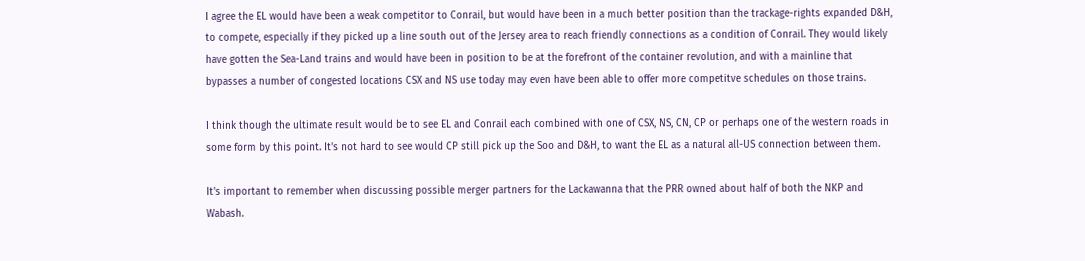I agree the EL would have been a weak competitor to Conrail, but would have been in a much better position than the trackage-rights expanded D&H, to compete, especially if they picked up a line south out of the Jersey area to reach friendly connections as a condition of Conrail. They would likely have gotten the Sea-Land trains and would have been in position to be at the forefront of the container revolution, and with a mainline that bypasses a number of congested locations CSX and NS use today may even have been able to offer more competitve schedules on those trains.

I think though the ultimate result would be to see EL and Conrail each combined with one of CSX, NS, CN, CP or perhaps one of the western roads in some form by this point. It's not hard to see would CP still pick up the Soo and D&H, to want the EL as a natural all-US connection between them.

It's important to remember when discussing possible merger partners for the Lackawanna that the PRR owned about half of both the NKP and Wabash.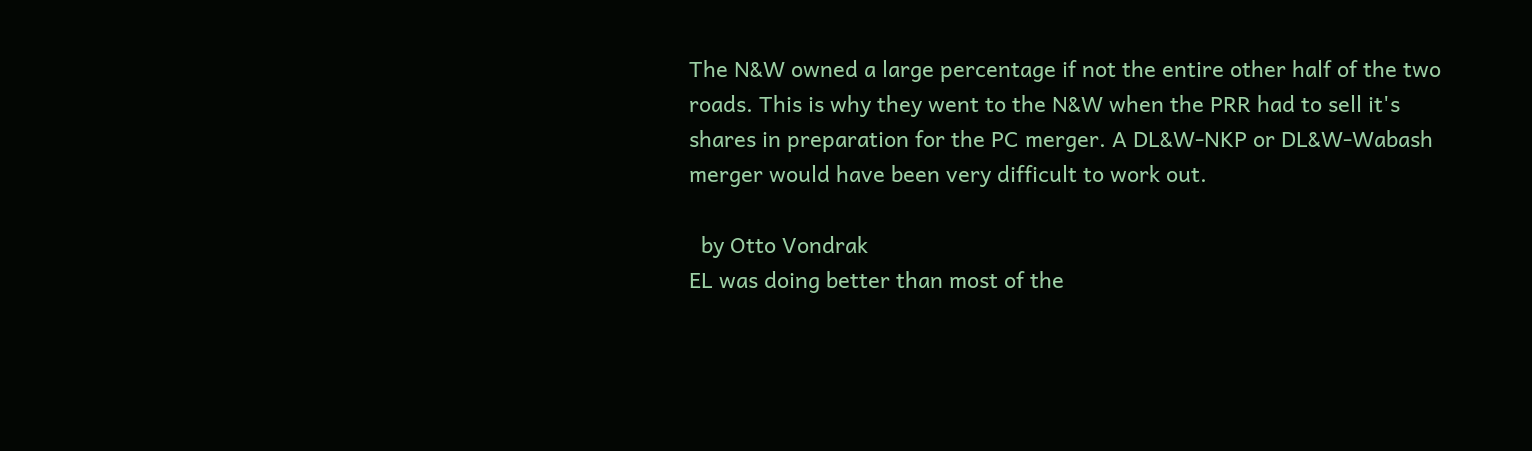The N&W owned a large percentage if not the entire other half of the two roads. This is why they went to the N&W when the PRR had to sell it's shares in preparation for the PC merger. A DL&W-NKP or DL&W-Wabash merger would have been very difficult to work out.

  by Otto Vondrak
EL was doing better than most of the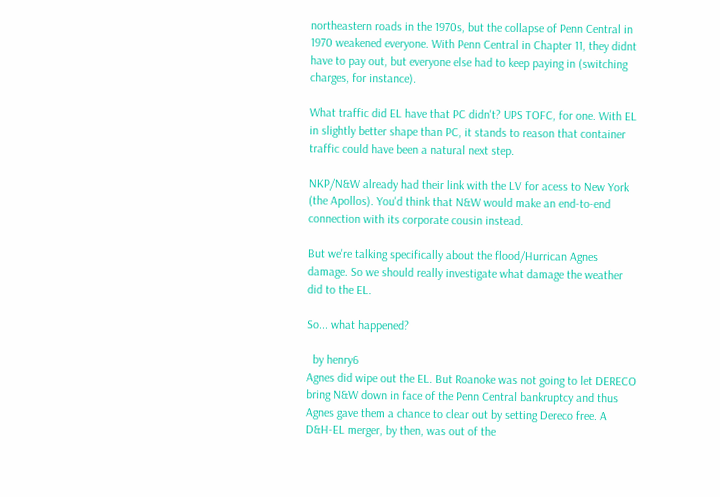northeastern roads in the 1970s, but the collapse of Penn Central in 1970 weakened everyone. With Penn Central in Chapter 11, they didnt have to pay out, but everyone else had to keep paying in (switching charges, for instance).

What traffic did EL have that PC didn't? UPS TOFC, for one. With EL in slightly better shape than PC, it stands to reason that container traffic could have been a natural next step.

NKP/N&W already had their link with the LV for acess to New York (the Apollos). You'd think that N&W would make an end-to-end connection with its corporate cousin instead.

But we're talking specifically about the flood/Hurrican Agnes damage. So we should really investigate what damage the weather did to the EL.

So... what happened?

  by henry6
Agnes did wipe out the EL. But Roanoke was not going to let DERECO bring N&W down in face of the Penn Central bankruptcy and thus Agnes gave them a chance to clear out by setting Dereco free. A D&H-EL merger, by then, was out of the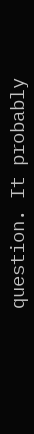question. It probably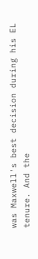was Maxwell's best decision during his EL tenure. And the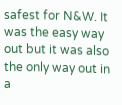safest for N&W. It was the easy way out but it was also the only way out in a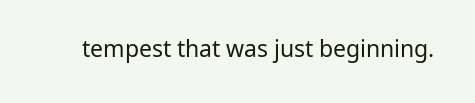tempest that was just beginning.